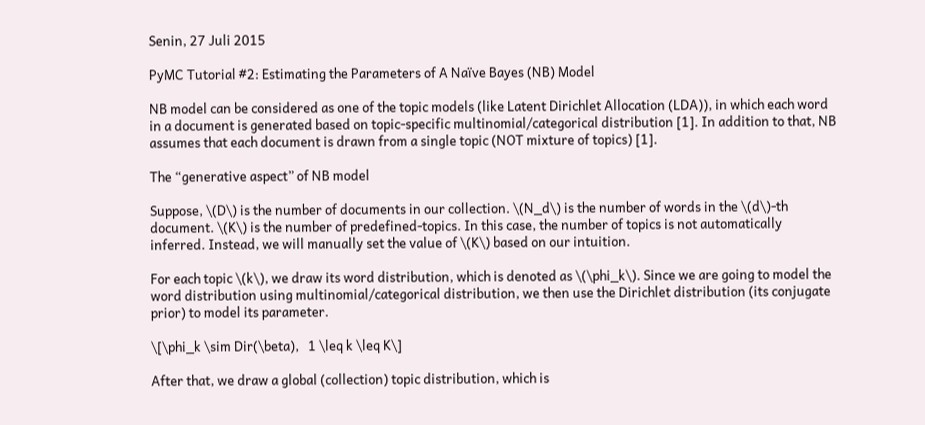Senin, 27 Juli 2015

PyMC Tutorial #2: Estimating the Parameters of A Naïve Bayes (NB) Model

NB model can be considered as one of the topic models (like Latent Dirichlet Allocation (LDA)), in which each word in a document is generated based on topic-specific multinomial/categorical distribution [1]. In addition to that, NB assumes that each document is drawn from a single topic (NOT mixture of topics) [1].

The “generative aspect” of NB model

Suppose, \(D\) is the number of documents in our collection. \(N_d\) is the number of words in the \(d\)-th document. \(K\) is the number of predefined-topics. In this case, the number of topics is not automatically inferred. Instead, we will manually set the value of \(K\) based on our intuition.

For each topic \(k\), we draw its word distribution, which is denoted as \(\phi_k\). Since we are going to model the word distribution using multinomial/categorical distribution, we then use the Dirichlet distribution (its conjugate prior) to model its parameter.

\[\phi_k \sim Dir(\beta),   1 \leq k \leq K\]

After that, we draw a global (collection) topic distribution, which is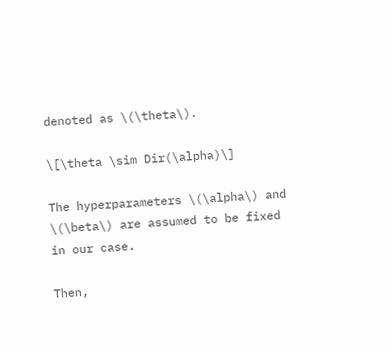denoted as \(\theta\).

\[\theta \sim Dir(\alpha)\]

The hyperparameters \(\alpha\) and \(\beta\) are assumed to be fixed in our case.

Then,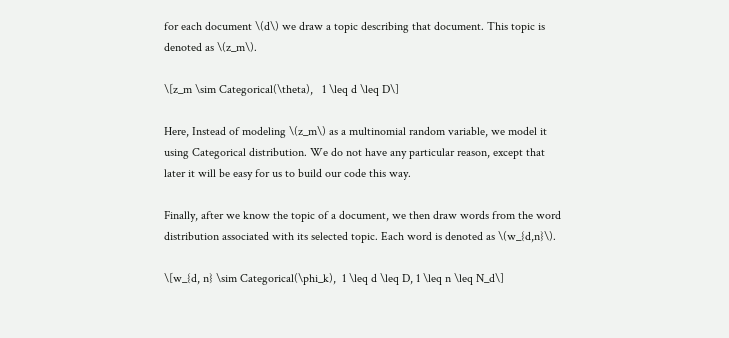for each document \(d\) we draw a topic describing that document. This topic is denoted as \(z_m\).

\[z_m \sim Categorical(\theta),   1 \leq d \leq D\]

Here, Instead of modeling \(z_m\) as a multinomial random variable, we model it using Categorical distribution. We do not have any particular reason, except that later it will be easy for us to build our code this way.

Finally, after we know the topic of a document, we then draw words from the word distribution associated with its selected topic. Each word is denoted as \(w_{d,n}\).

\[w_{d, n} \sim Categorical(\phi_k),  1 \leq d \leq D, 1 \leq n \leq N_d\]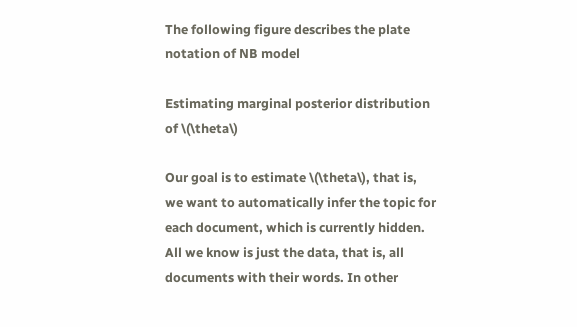The following figure describes the plate notation of NB model

Estimating marginal posterior distribution of \(\theta\)

Our goal is to estimate \(\theta\), that is, we want to automatically infer the topic for each document, which is currently hidden. All we know is just the data, that is, all documents with their words. In other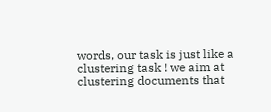words, our task is just like a clustering task ! we aim at clustering documents that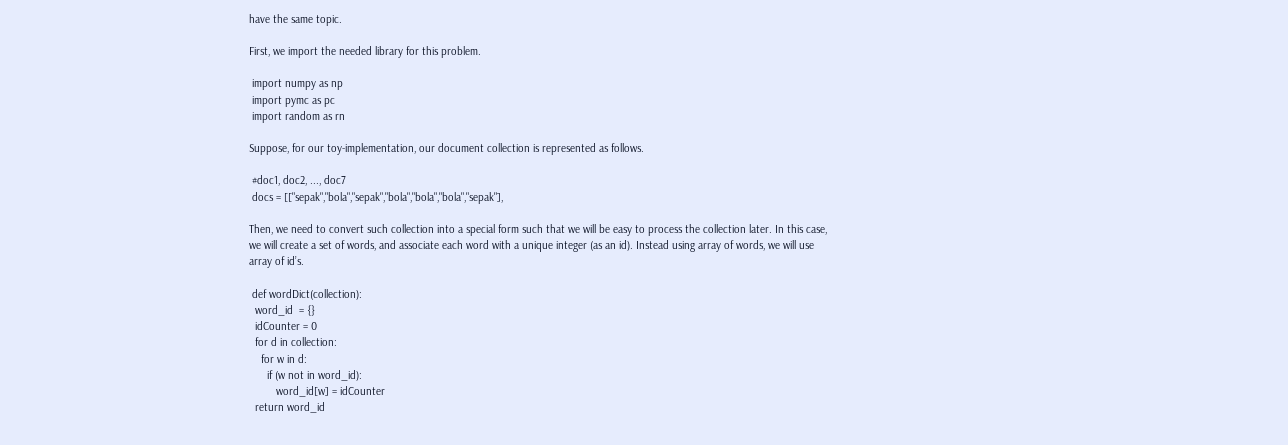have the same topic.

First, we import the needed library for this problem.

 import numpy as np
 import pymc as pc
 import random as rn

Suppose, for our toy-implementation, our document collection is represented as follows.

 #doc1, doc2, ..., doc7
 docs = [["sepak","bola","sepak","bola","bola","bola","sepak"],

Then, we need to convert such collection into a special form such that we will be easy to process the collection later. In this case, we will create a set of words, and associate each word with a unique integer (as an id). Instead using array of words, we will use array of id’s.

 def wordDict(collection):
  word_id  = {}
  idCounter = 0
  for d in collection:
    for w in d:
      if (w not in word_id):
         word_id[w] = idCounter
  return word_id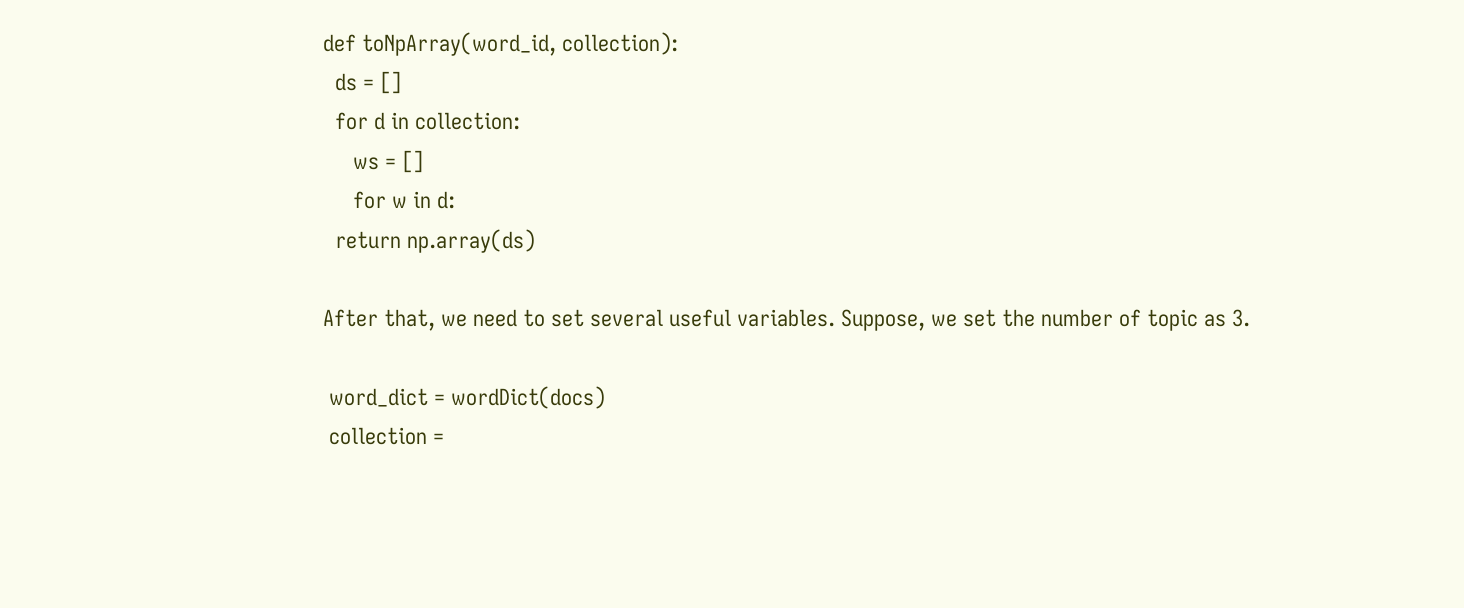def toNpArray(word_id, collection):
  ds = []
  for d in collection:
     ws = []
     for w in d:
  return np.array(ds)

After that, we need to set several useful variables. Suppose, we set the number of topic as 3.

 word_dict = wordDict(docs)
 collection =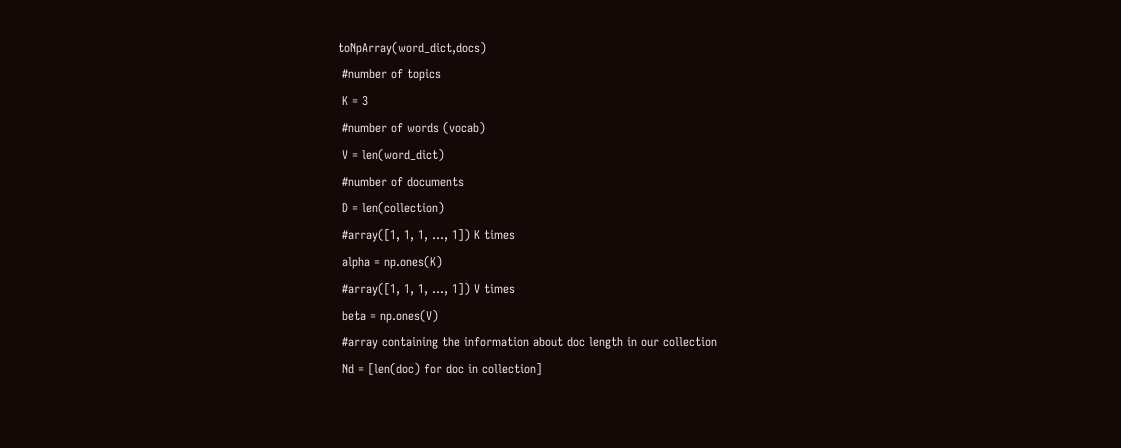toNpArray(word_dict,docs)
 #number of topics
 K = 3
 #number of words (vocab)
 V = len(word_dict)
 #number of documents
 D = len(collection)
 #array([1, 1, 1, ..., 1]) K times
 alpha = np.ones(K)
 #array([1, 1, 1, ..., 1]) V times
 beta = np.ones(V)
 #array containing the information about doc length in our collection
 Nd = [len(doc) for doc in collection]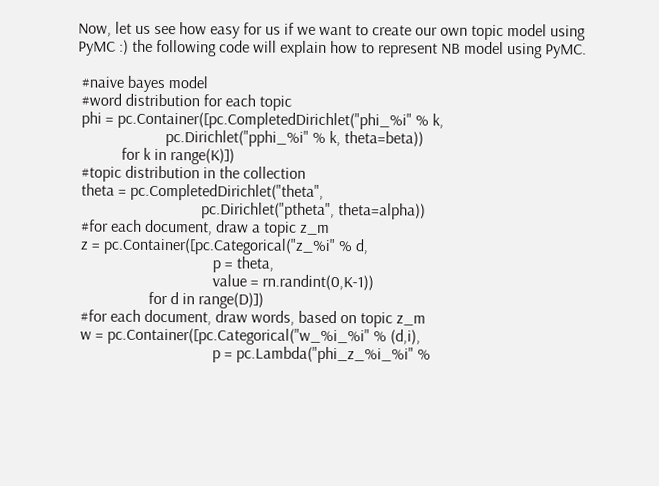Now, let us see how easy for us if we want to create our own topic model using PyMC :) the following code will explain how to represent NB model using PyMC.

 #naive bayes model
 #word distribution for each topic
 phi = pc.Container([pc.CompletedDirichlet("phi_%i" % k,
                      pc.Dirichlet("pphi_%i" % k, theta=beta))
           for k in range(K)])
 #topic distribution in the collection
 theta = pc.CompletedDirichlet("theta",
                               pc.Dirichlet("ptheta", theta=alpha))
 #for each document, draw a topic z_m
 z = pc.Container([pc.Categorical("z_%i" % d,
                                  p = theta,
                                  value = rn.randint(0,K-1))
                  for d in range(D)])
 #for each document, draw words, based on topic z_m
 w = pc.Container([pc.Categorical("w_%i_%i" % (d,i),
                                  p = pc.Lambda("phi_z_%i_%i" %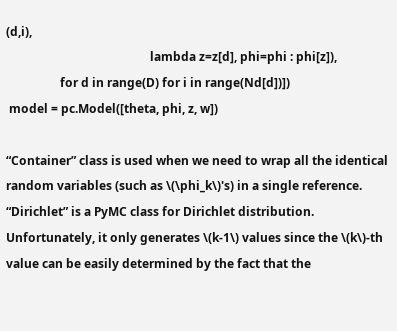(d,i),
                                                lambda z=z[d], phi=phi : phi[z]),
                  for d in range(D) for i in range(Nd[d])])
 model = pc.Model([theta, phi, z, w])

“Container” class is used when we need to wrap all the identical random variables (such as \(\phi_k\)'s) in a single reference. “Dirichlet” is a PyMC class for Dirichlet distribution. Unfortunately, it only generates \(k-1\) values since the \(k\)-th value can be easily determined by the fact that the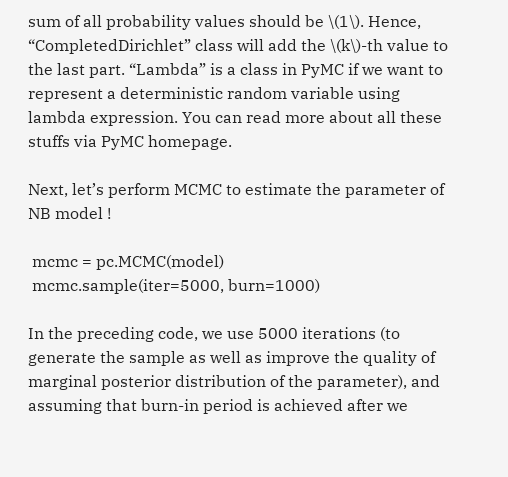sum of all probability values should be \(1\). Hence, “CompletedDirichlet” class will add the \(k\)-th value to the last part. “Lambda” is a class in PyMC if we want to represent a deterministic random variable using lambda expression. You can read more about all these stuffs via PyMC homepage.

Next, let’s perform MCMC to estimate the parameter of NB model !

 mcmc = pc.MCMC(model)
 mcmc.sample(iter=5000, burn=1000)

In the preceding code, we use 5000 iterations (to generate the sample as well as improve the quality of marginal posterior distribution of the parameter), and assuming that burn-in period is achieved after we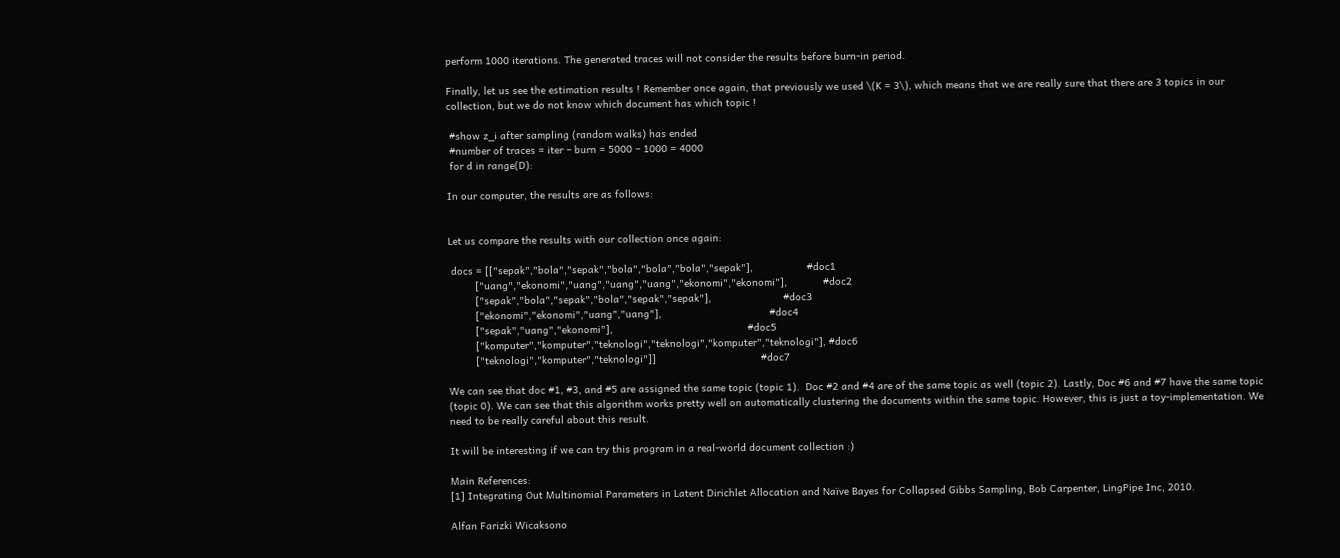perform 1000 iterations. The generated traces will not consider the results before burn-in period.

Finally, let us see the estimation results ! Remember once again, that previously we used \(K = 3\), which means that we are really sure that there are 3 topics in our collection, but we do not know which document has which topic !

 #show z_i after sampling (random walks) has ended
 #number of traces = iter – burn = 5000 – 1000 = 4000
 for d in range(D):

In our computer, the results are as follows:


Let us compare the results with our collection once again:

 docs = [["sepak","bola","sepak","bola","bola","bola","sepak"],                  #doc1
         ["uang","ekonomi","uang","uang","uang","ekonomi","ekonomi"],            #doc2
         ["sepak","bola","sepak","bola","sepak","sepak"],                        #doc3
         ["ekonomi","ekonomi","uang","uang"],                                    #doc4
         ["sepak","uang","ekonomi"],                                             #doc5
         ["komputer","komputer","teknologi","teknologi","komputer","teknologi"], #doc6
         ["teknologi","komputer","teknologi"]]                                   #doc7

We can see that doc #1, #3, and #5 are assigned the same topic (topic 1).  Doc #2 and #4 are of the same topic as well (topic 2). Lastly, Doc #6 and #7 have the same topic (topic 0). We can see that this algorithm works pretty well on automatically clustering the documents within the same topic. However, this is just a toy-implementation. We need to be really careful about this result.

It will be interesting if we can try this program in a real-world document collection :)

Main References:
[1] Integrating Out Multinomial Parameters in Latent Dirichlet Allocation and Naïve Bayes for Collapsed Gibbs Sampling, Bob Carpenter, LingPipe Inc, 2010.

Alfan Farizki Wicaksono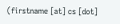(firstname [at] cs [dot]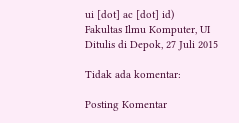ui [dot] ac [dot] id)
Fakultas Ilmu Komputer, UI
Ditulis di Depok, 27 Juli 2015

Tidak ada komentar:

Posting Komentar